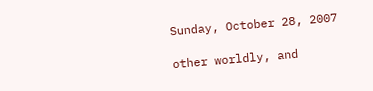Sunday, October 28, 2007

other worldly, and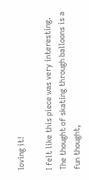loving it!

I felt like this piece was very interesting. The thought of skating through balloons is a fun thought,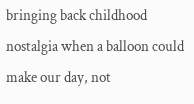bringing back childhood nostalgia when a balloon could make our day, not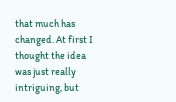that much has changed. At first I thought the idea was just really intriguing, but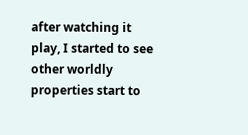after watching it play, I started to see other worldly properties start to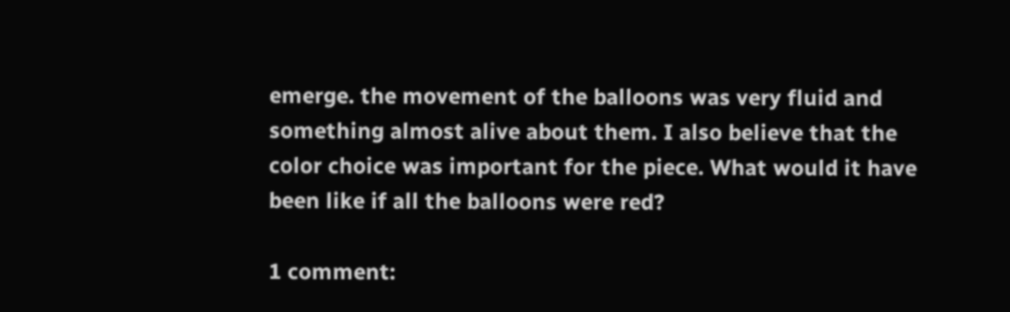emerge. the movement of the balloons was very fluid and something almost alive about them. I also believe that the color choice was important for the piece. What would it have been like if all the balloons were red?

1 comment: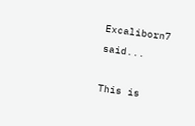Excaliborn7 said...

This is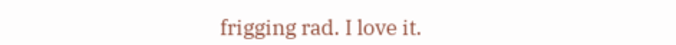frigging rad. I love it.